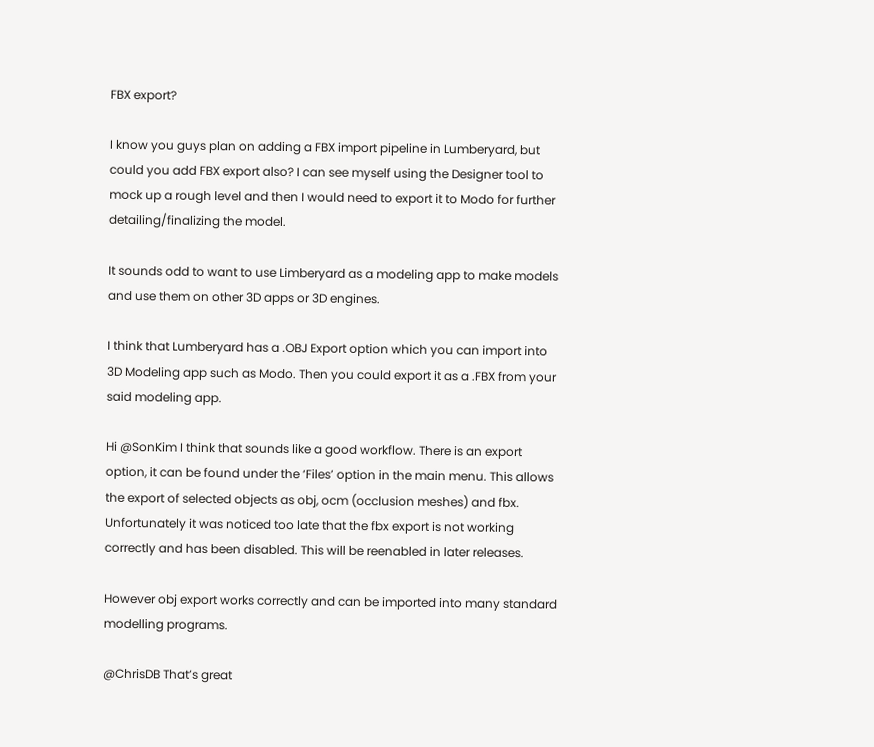FBX export?

I know you guys plan on adding a FBX import pipeline in Lumberyard, but could you add FBX export also? I can see myself using the Designer tool to mock up a rough level and then I would need to export it to Modo for further detailing/finalizing the model.

It sounds odd to want to use Limberyard as a modeling app to make models and use them on other 3D apps or 3D engines.

I think that Lumberyard has a .OBJ Export option which you can import into 3D Modeling app such as Modo. Then you could export it as a .FBX from your said modeling app.

Hi @SonKim I think that sounds like a good workflow. There is an export option, it can be found under the ‘Files’ option in the main menu. This allows the export of selected objects as obj, ocm (occlusion meshes) and fbx. Unfortunately it was noticed too late that the fbx export is not working correctly and has been disabled. This will be reenabled in later releases.

However obj export works correctly and can be imported into many standard modelling programs.

@ChrisDB That’s great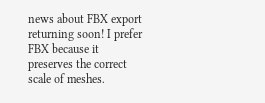news about FBX export returning soon! I prefer FBX because it preserves the correct scale of meshes.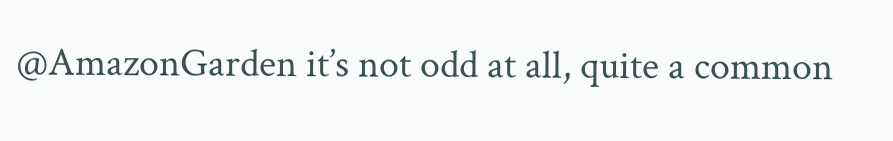@AmazonGarden it’s not odd at all, quite a common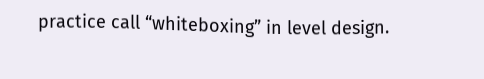practice call “whiteboxing” in level design.